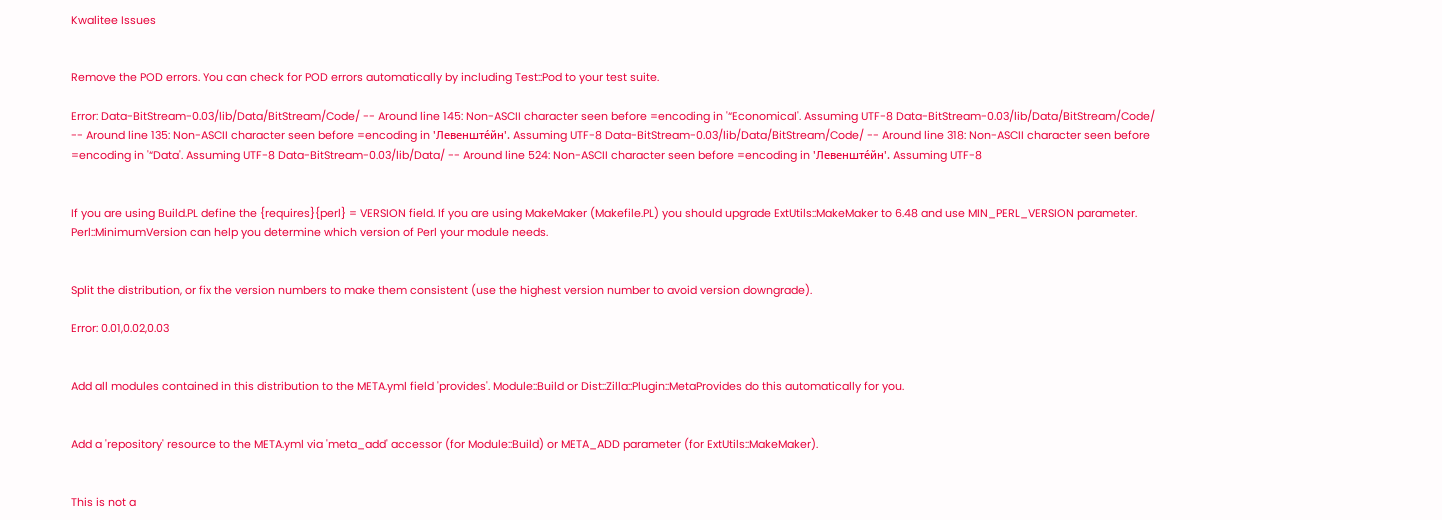Kwalitee Issues


Remove the POD errors. You can check for POD errors automatically by including Test::Pod to your test suite.

Error: Data-BitStream-0.03/lib/Data/BitStream/Code/ -- Around line 145: Non-ASCII character seen before =encoding in '“Economical'. Assuming UTF-8 Data-BitStream-0.03/lib/Data/BitStream/Code/ -- Around line 135: Non-ASCII character seen before =encoding in 'Левенште́йн'. Assuming UTF-8 Data-BitStream-0.03/lib/Data/BitStream/Code/ -- Around line 318: Non-ASCII character seen before =encoding in '“Data'. Assuming UTF-8 Data-BitStream-0.03/lib/Data/ -- Around line 524: Non-ASCII character seen before =encoding in 'Левенште́йн'. Assuming UTF-8


If you are using Build.PL define the {requires}{perl} = VERSION field. If you are using MakeMaker (Makefile.PL) you should upgrade ExtUtils::MakeMaker to 6.48 and use MIN_PERL_VERSION parameter. Perl::MinimumVersion can help you determine which version of Perl your module needs.


Split the distribution, or fix the version numbers to make them consistent (use the highest version number to avoid version downgrade).

Error: 0.01,0.02,0.03


Add all modules contained in this distribution to the META.yml field 'provides'. Module::Build or Dist::Zilla::Plugin::MetaProvides do this automatically for you.


Add a 'repository' resource to the META.yml via 'meta_add' accessor (for Module::Build) or META_ADD parameter (for ExtUtils::MakeMaker).


This is not a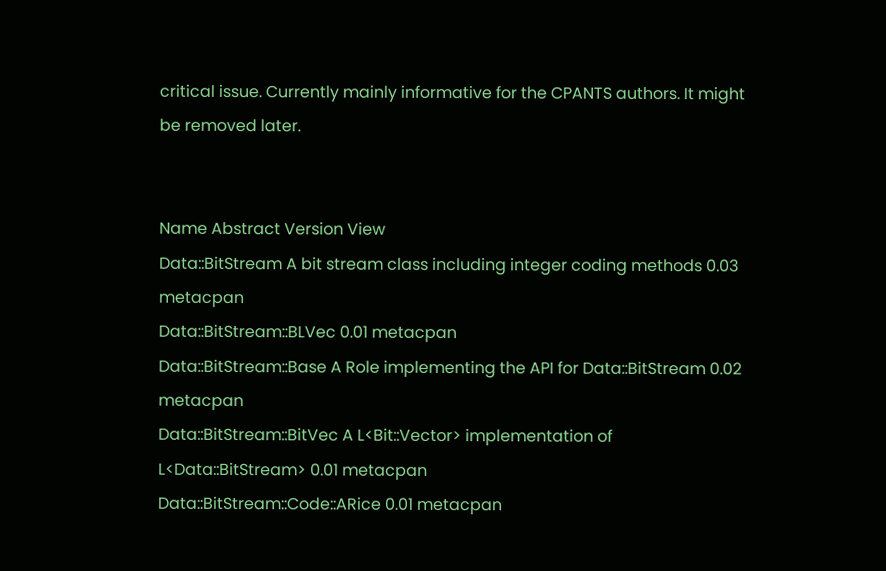critical issue. Currently mainly informative for the CPANTS authors. It might be removed later.


Name Abstract Version View
Data::BitStream A bit stream class including integer coding methods 0.03 metacpan
Data::BitStream::BLVec 0.01 metacpan
Data::BitStream::Base A Role implementing the API for Data::BitStream 0.02 metacpan
Data::BitStream::BitVec A L<Bit::Vector> implementation of L<Data::BitStream> 0.01 metacpan
Data::BitStream::Code::ARice 0.01 metacpan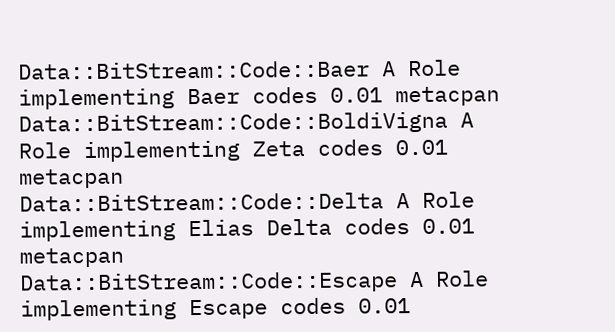Data::BitStream::Code::Baer A Role implementing Baer codes 0.01 metacpan
Data::BitStream::Code::BoldiVigna A Role implementing Zeta codes 0.01 metacpan
Data::BitStream::Code::Delta A Role implementing Elias Delta codes 0.01 metacpan
Data::BitStream::Code::Escape A Role implementing Escape codes 0.01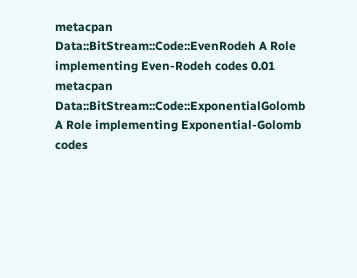metacpan
Data::BitStream::Code::EvenRodeh A Role implementing Even-Rodeh codes 0.01 metacpan
Data::BitStream::Code::ExponentialGolomb A Role implementing Exponential-Golomb codes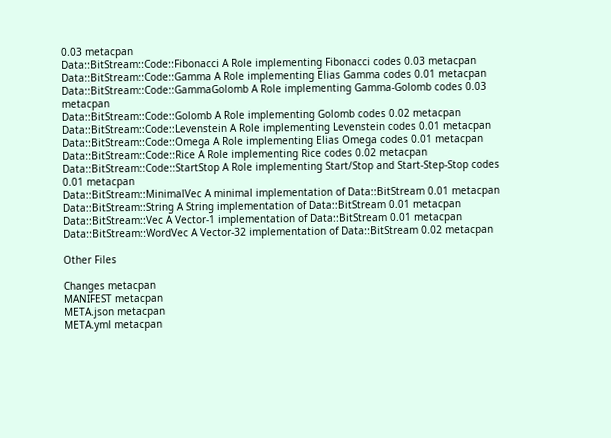0.03 metacpan
Data::BitStream::Code::Fibonacci A Role implementing Fibonacci codes 0.03 metacpan
Data::BitStream::Code::Gamma A Role implementing Elias Gamma codes 0.01 metacpan
Data::BitStream::Code::GammaGolomb A Role implementing Gamma-Golomb codes 0.03 metacpan
Data::BitStream::Code::Golomb A Role implementing Golomb codes 0.02 metacpan
Data::BitStream::Code::Levenstein A Role implementing Levenstein codes 0.01 metacpan
Data::BitStream::Code::Omega A Role implementing Elias Omega codes 0.01 metacpan
Data::BitStream::Code::Rice A Role implementing Rice codes 0.02 metacpan
Data::BitStream::Code::StartStop A Role implementing Start/Stop and Start-Step-Stop codes 0.01 metacpan
Data::BitStream::MinimalVec A minimal implementation of Data::BitStream 0.01 metacpan
Data::BitStream::String A String implementation of Data::BitStream 0.01 metacpan
Data::BitStream::Vec A Vector-1 implementation of Data::BitStream 0.01 metacpan
Data::BitStream::WordVec A Vector-32 implementation of Data::BitStream 0.02 metacpan

Other Files

Changes metacpan
MANIFEST metacpan
META.json metacpan
META.yml metacpan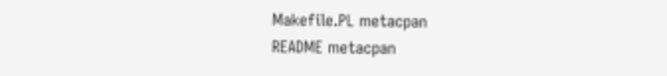Makefile.PL metacpan
README metacpan